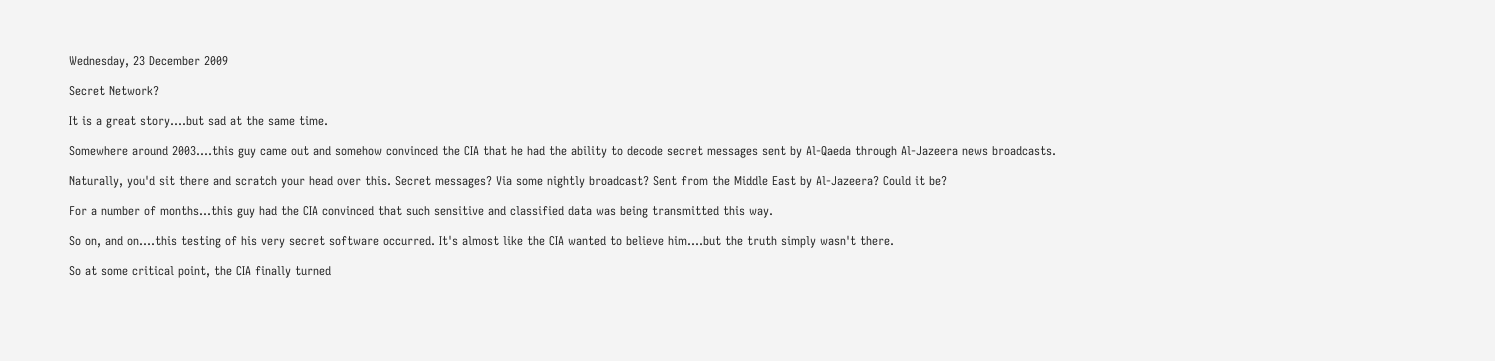Wednesday, 23 December 2009

Secret Network?

It is a great story....but sad at the same time.

Somewhere around 2003....this guy came out and somehow convinced the CIA that he had the ability to decode secret messages sent by Al-Qaeda through Al-Jazeera news broadcasts.

Naturally, you'd sit there and scratch your head over this. Secret messages? Via some nightly broadcast? Sent from the Middle East by Al-Jazeera? Could it be?

For a number of months...this guy had the CIA convinced that such sensitive and classified data was being transmitted this way.

So on, and on....this testing of his very secret software occurred. It's almost like the CIA wanted to believe him....but the truth simply wasn't there.

So at some critical point, the CIA finally turned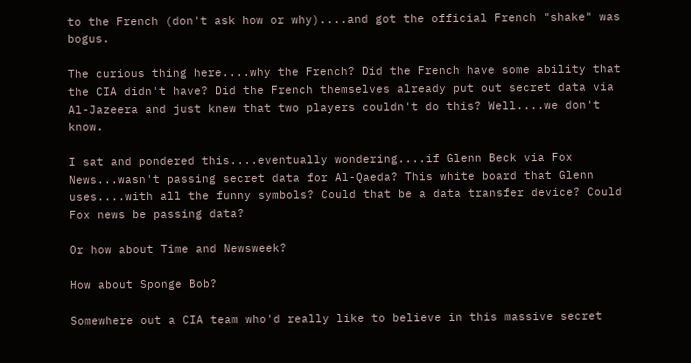to the French (don't ask how or why)....and got the official French "shake" was bogus.

The curious thing here....why the French? Did the French have some ability that the CIA didn't have? Did the French themselves already put out secret data via Al-Jazeera and just knew that two players couldn't do this? Well....we don't know.

I sat and pondered this....eventually wondering....if Glenn Beck via Fox News...wasn't passing secret data for Al-Qaeda? This white board that Glenn uses....with all the funny symbols? Could that be a data transfer device? Could Fox news be passing data?

Or how about Time and Newsweek?

How about Sponge Bob?

Somewhere out a CIA team who'd really like to believe in this massive secret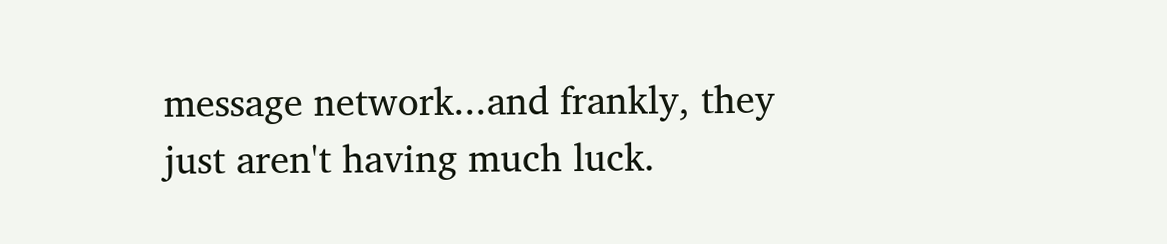message network...and frankly, they just aren't having much luck.